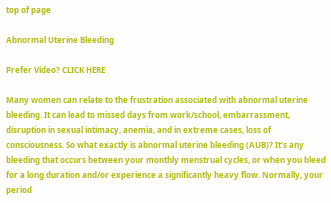top of page

Abnormal Uterine Bleeding

Prefer Video? CLICK HERE

Many women can relate to the frustration associated with abnormal uterine bleeding. It can lead to missed days from work/school, embarrassment, disruption in sexual intimacy, anemia, and in extreme cases, loss of consciousness. So what exactly is abnormal uterine bleeding (AUB)? It’s any bleeding that occurs between your monthly menstrual cycles, or when you bleed for a long duration and/or experience a significantly heavy flow. Normally, your period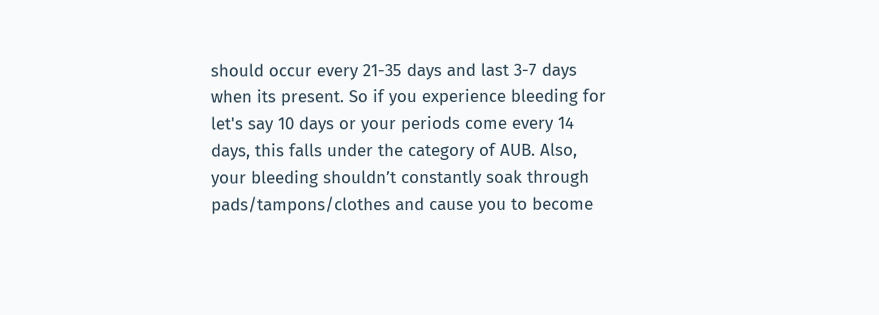should occur every 21-35 days and last 3-7 days when its present. So if you experience bleeding for let's say 10 days or your periods come every 14 days, this falls under the category of AUB. Also, your bleeding shouldn’t constantly soak through pads/tampons/clothes and cause you to become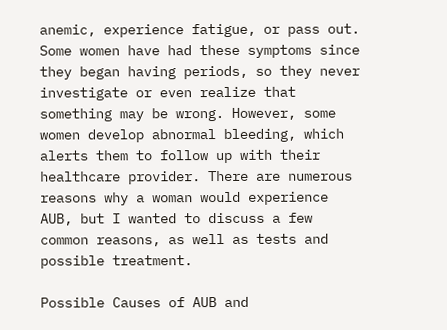anemic, experience fatigue, or pass out. Some women have had these symptoms since they began having periods, so they never investigate or even realize that something may be wrong. However, some women develop abnormal bleeding, which alerts them to follow up with their healthcare provider. There are numerous reasons why a woman would experience AUB, but I wanted to discuss a few common reasons, as well as tests and possible treatment.

Possible Causes of AUB and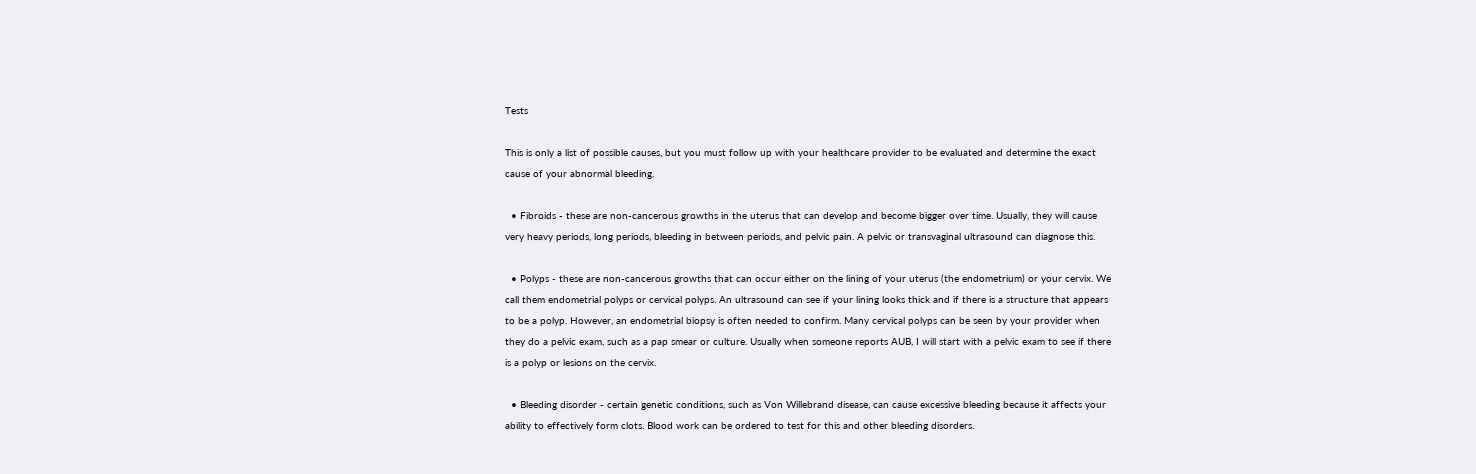Tests

This is only a list of possible causes, but you must follow up with your healthcare provider to be evaluated and determine the exact cause of your abnormal bleeding.

  • Fibroids - these are non-cancerous growths in the uterus that can develop and become bigger over time. Usually, they will cause very heavy periods, long periods, bleeding in between periods, and pelvic pain. A pelvic or transvaginal ultrasound can diagnose this.

  • Polyps - these are non-cancerous growths that can occur either on the lining of your uterus (the endometrium) or your cervix. We call them endometrial polyps or cervical polyps. An ultrasound can see if your lining looks thick and if there is a structure that appears to be a polyp. However, an endometrial biopsy is often needed to confirm. Many cervical polyps can be seen by your provider when they do a pelvic exam, such as a pap smear or culture. Usually when someone reports AUB, I will start with a pelvic exam to see if there is a polyp or lesions on the cervix.

  • Bleeding disorder - certain genetic conditions, such as Von Willebrand disease, can cause excessive bleeding because it affects your ability to effectively form clots. Blood work can be ordered to test for this and other bleeding disorders.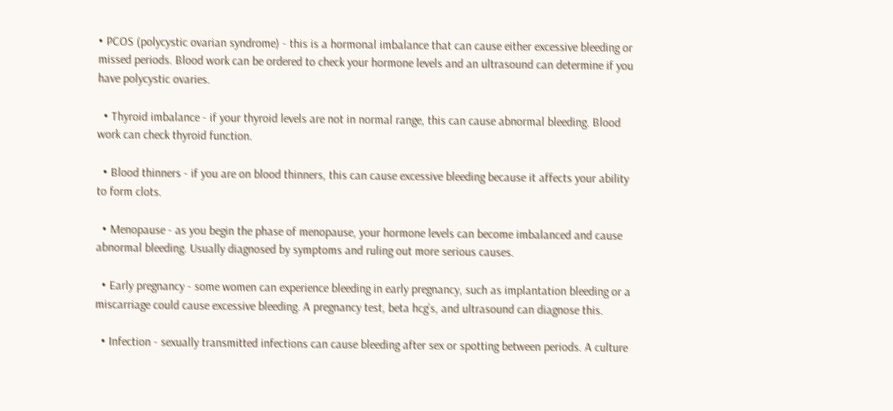• PCOS (polycystic ovarian syndrome) - this is a hormonal imbalance that can cause either excessive bleeding or missed periods. Blood work can be ordered to check your hormone levels and an ultrasound can determine if you have polycystic ovaries.

  • Thyroid imbalance - if your thyroid levels are not in normal range, this can cause abnormal bleeding. Blood work can check thyroid function.

  • Blood thinners - if you are on blood thinners, this can cause excessive bleeding because it affects your ability to form clots.

  • Menopause - as you begin the phase of menopause, your hormone levels can become imbalanced and cause abnormal bleeding. Usually diagnosed by symptoms and ruling out more serious causes.

  • Early pregnancy - some women can experience bleeding in early pregnancy, such as implantation bleeding or a miscarriage could cause excessive bleeding. A pregnancy test, beta hcg’s, and ultrasound can diagnose this.

  • Infection - sexually transmitted infections can cause bleeding after sex or spotting between periods. A culture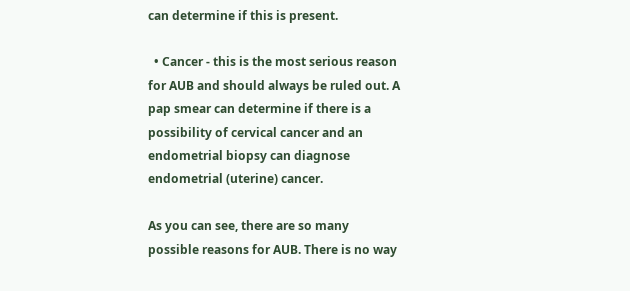can determine if this is present.

  • Cancer - this is the most serious reason for AUB and should always be ruled out. A pap smear can determine if there is a possibility of cervical cancer and an endometrial biopsy can diagnose endometrial (uterine) cancer.

As you can see, there are so many possible reasons for AUB. There is no way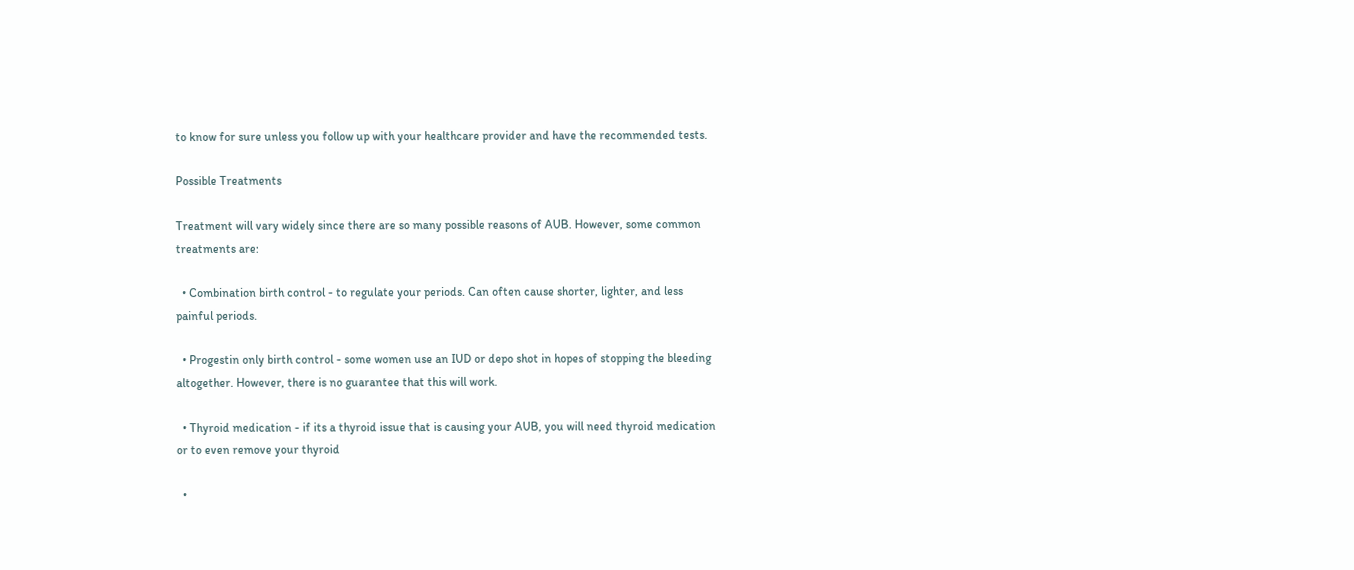to know for sure unless you follow up with your healthcare provider and have the recommended tests.

Possible Treatments

Treatment will vary widely since there are so many possible reasons of AUB. However, some common treatments are:

  • Combination birth control - to regulate your periods. Can often cause shorter, lighter, and less painful periods.

  • Progestin only birth control - some women use an IUD or depo shot in hopes of stopping the bleeding altogether. However, there is no guarantee that this will work.

  • Thyroid medication - if its a thyroid issue that is causing your AUB, you will need thyroid medication or to even remove your thyroid

  •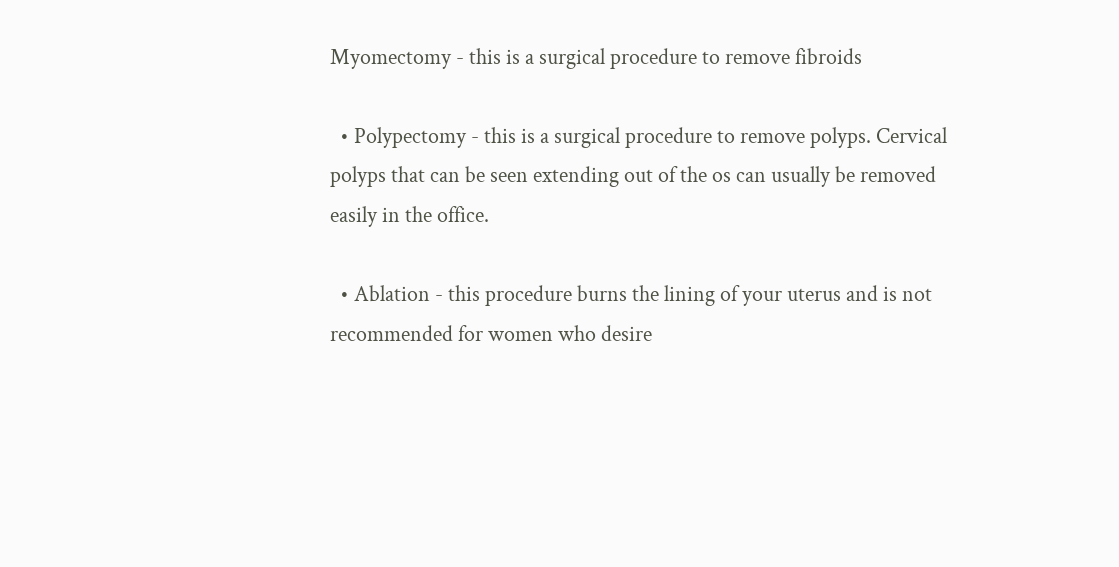Myomectomy - this is a surgical procedure to remove fibroids

  • Polypectomy - this is a surgical procedure to remove polyps. Cervical polyps that can be seen extending out of the os can usually be removed easily in the office.

  • Ablation - this procedure burns the lining of your uterus and is not recommended for women who desire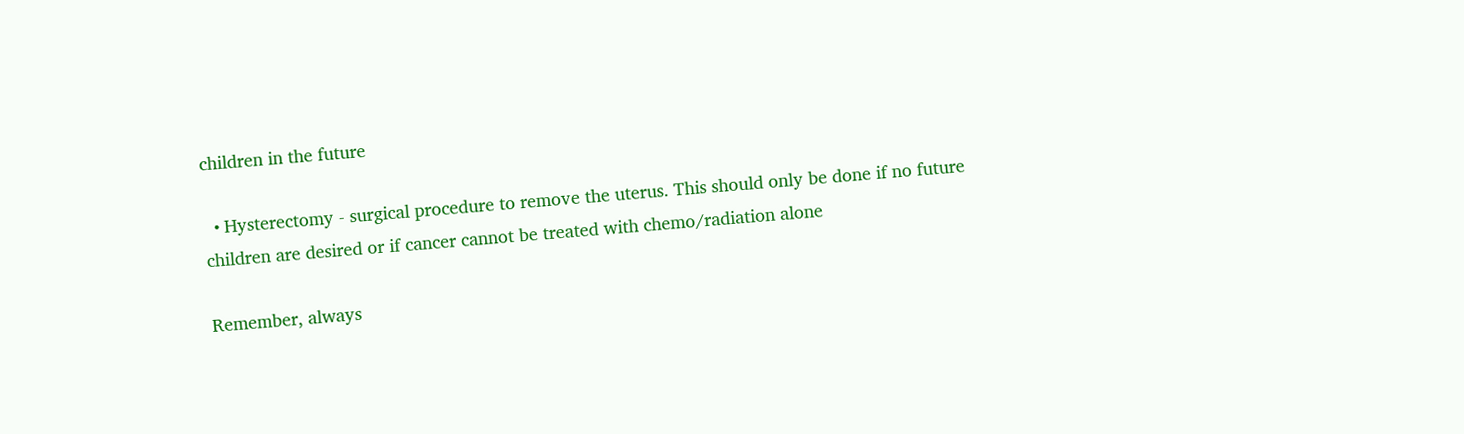children in the future

  • Hysterectomy - surgical procedure to remove the uterus. This should only be done if no future children are desired or if cancer cannot be treated with chemo/radiation alone

Remember, always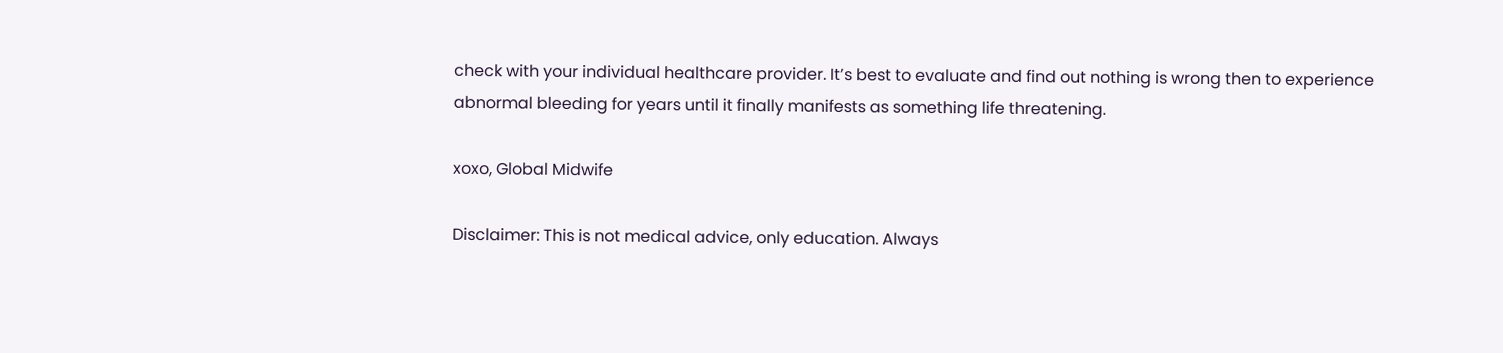check with your individual healthcare provider. It’s best to evaluate and find out nothing is wrong then to experience abnormal bleeding for years until it finally manifests as something life threatening.

xoxo, Global Midwife

Disclaimer: This is not medical advice, only education. Always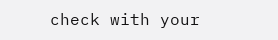check with your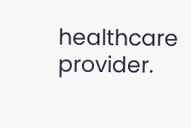healthcare provider.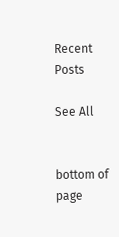Recent Posts

See All


bottom of page